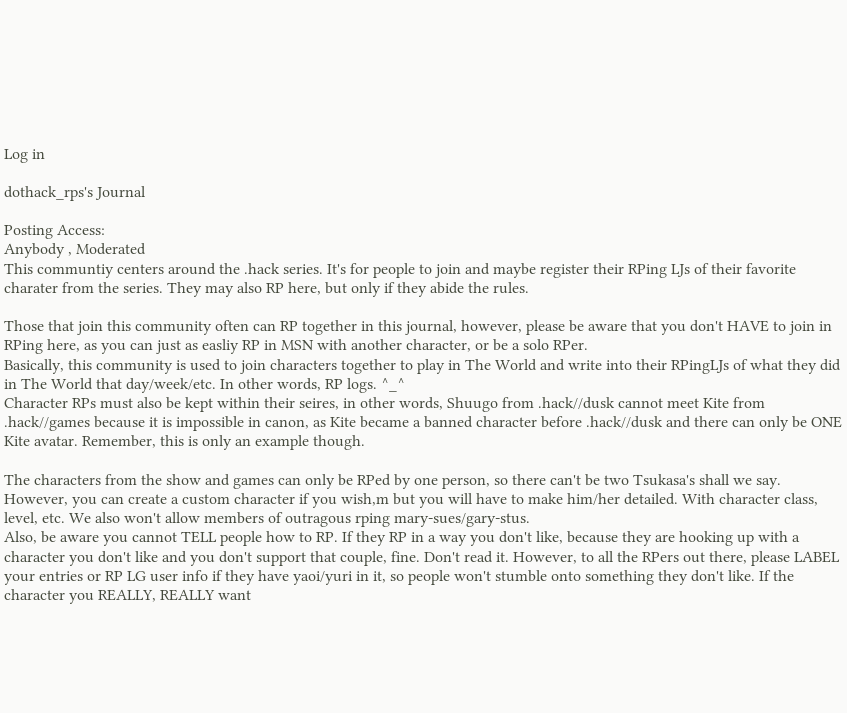Log in

dothack_rps's Journal

Posting Access:
Anybody , Moderated
This communtiy centers around the .hack series. It's for people to join and maybe register their RPing LJs of their favorite charater from the series. They may also RP here, but only if they abide the rules.

Those that join this community often can RP together in this journal, however, please be aware that you don't HAVE to join in RPing here, as you can just as easliy RP in MSN with another character, or be a solo RPer.
Basically, this community is used to join characters together to play in The World and write into their RPingLJs of what they did in The World that day/week/etc. In other words, RP logs. ^_^
Character RPs must also be kept within their seires, in other words, Shuugo from .hack//dusk cannot meet Kite from .hack//games because it is impossible in canon, as Kite became a banned character before .hack//dusk and there can only be ONE Kite avatar. Remember, this is only an example though.

The characters from the show and games can only be RPed by one person, so there can't be two Tsukasa's shall we say.
However, you can create a custom character if you wish,m but you will have to make him/her detailed. With character class, level, etc. We also won't allow members of outragous rping mary-sues/gary-stus.
Also, be aware you cannot TELL people how to RP. If they RP in a way you don't like, because they are hooking up with a character you don't like and you don't support that couple, fine. Don't read it. However, to all the RPers out there, please LABEL your entries or RP LG user info if they have yaoi/yuri in it, so people won't stumble onto something they don't like. If the character you REALLY, REALLY want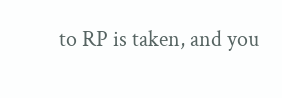to RP is taken, and you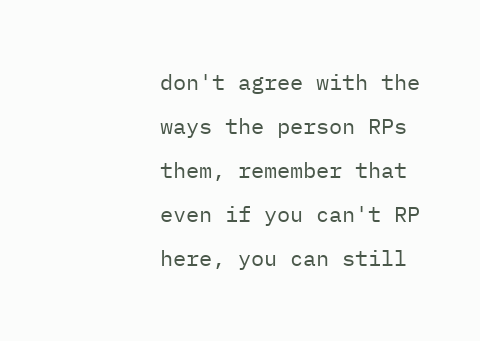don't agree with the ways the person RPs them, remember that even if you can't RP here, you can still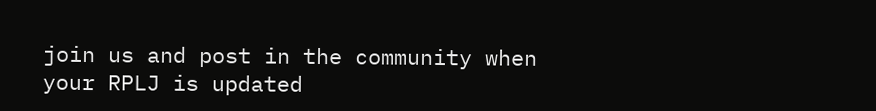join us and post in the community when your RPLJ is updated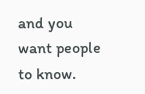and you want people to know.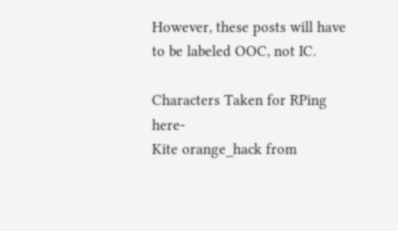However, these posts will have to be labeled OOC, not IC.

Characters Taken for RPing here-
Kite orange_hack from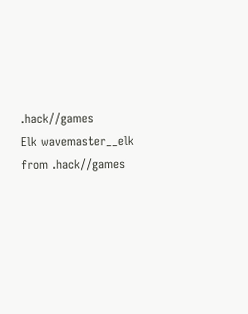.hack//games
Elk wavemaster__elk from .hack//games